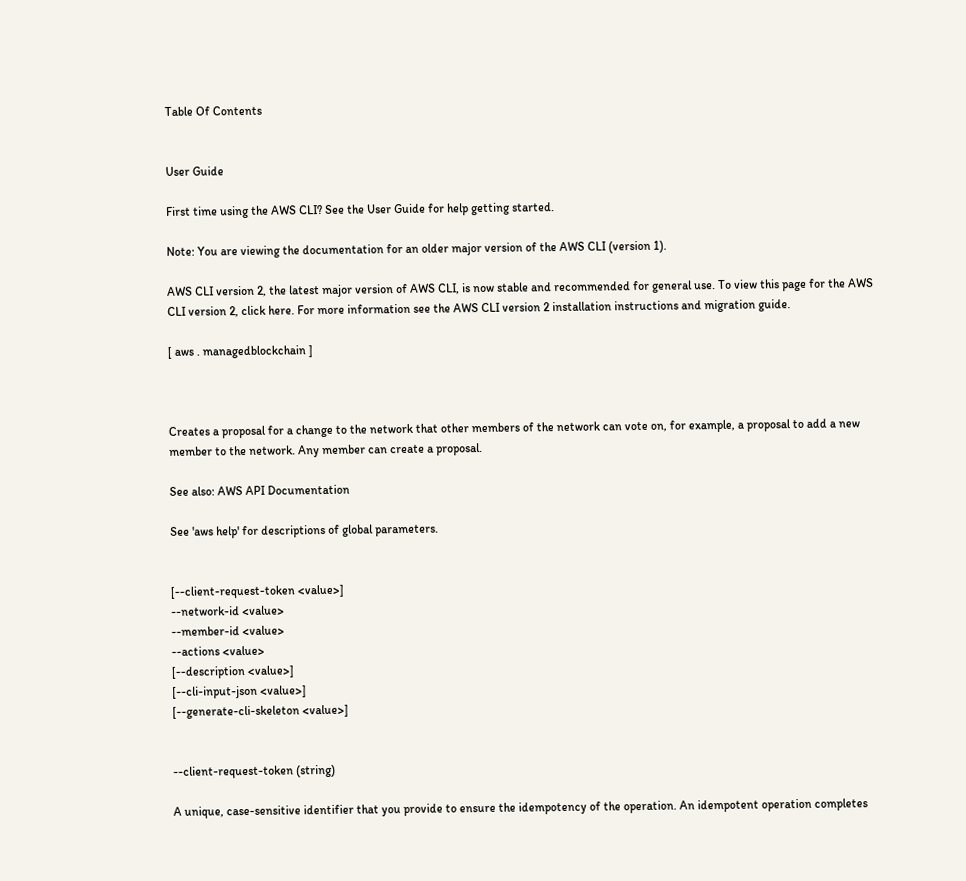Table Of Contents


User Guide

First time using the AWS CLI? See the User Guide for help getting started.

Note: You are viewing the documentation for an older major version of the AWS CLI (version 1).

AWS CLI version 2, the latest major version of AWS CLI, is now stable and recommended for general use. To view this page for the AWS CLI version 2, click here. For more information see the AWS CLI version 2 installation instructions and migration guide.

[ aws . managedblockchain ]



Creates a proposal for a change to the network that other members of the network can vote on, for example, a proposal to add a new member to the network. Any member can create a proposal.

See also: AWS API Documentation

See 'aws help' for descriptions of global parameters.


[--client-request-token <value>]
--network-id <value>
--member-id <value>
--actions <value>
[--description <value>]
[--cli-input-json <value>]
[--generate-cli-skeleton <value>]


--client-request-token (string)

A unique, case-sensitive identifier that you provide to ensure the idempotency of the operation. An idempotent operation completes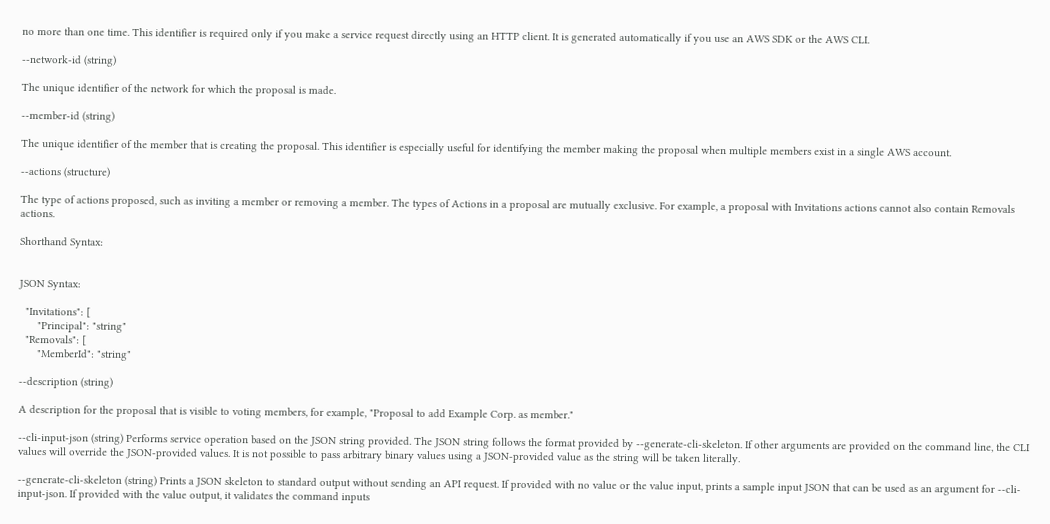no more than one time. This identifier is required only if you make a service request directly using an HTTP client. It is generated automatically if you use an AWS SDK or the AWS CLI.

--network-id (string)

The unique identifier of the network for which the proposal is made.

--member-id (string)

The unique identifier of the member that is creating the proposal. This identifier is especially useful for identifying the member making the proposal when multiple members exist in a single AWS account.

--actions (structure)

The type of actions proposed, such as inviting a member or removing a member. The types of Actions in a proposal are mutually exclusive. For example, a proposal with Invitations actions cannot also contain Removals actions.

Shorthand Syntax:


JSON Syntax:

  "Invitations": [
      "Principal": "string"
  "Removals": [
      "MemberId": "string"

--description (string)

A description for the proposal that is visible to voting members, for example, "Proposal to add Example Corp. as member."

--cli-input-json (string) Performs service operation based on the JSON string provided. The JSON string follows the format provided by --generate-cli-skeleton. If other arguments are provided on the command line, the CLI values will override the JSON-provided values. It is not possible to pass arbitrary binary values using a JSON-provided value as the string will be taken literally.

--generate-cli-skeleton (string) Prints a JSON skeleton to standard output without sending an API request. If provided with no value or the value input, prints a sample input JSON that can be used as an argument for --cli-input-json. If provided with the value output, it validates the command inputs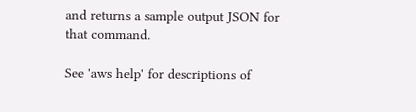and returns a sample output JSON for that command.

See 'aws help' for descriptions of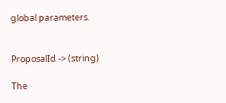global parameters.


ProposalId -> (string)

The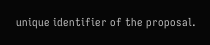unique identifier of the proposal.